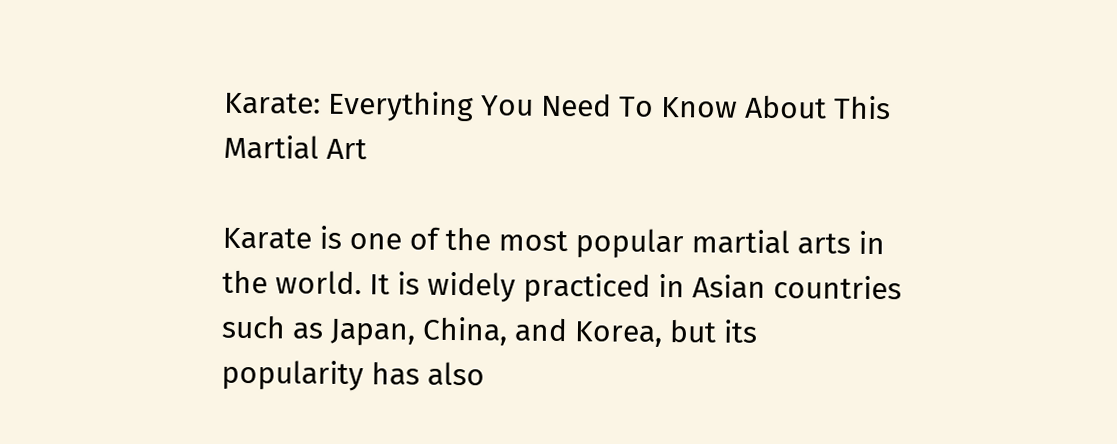Karate: Everything You Need To Know About This Martial Art

Karate is one of the most popular martial arts in the world. It is widely practiced in Asian countries such as Japan, China, and Korea, but its popularity has also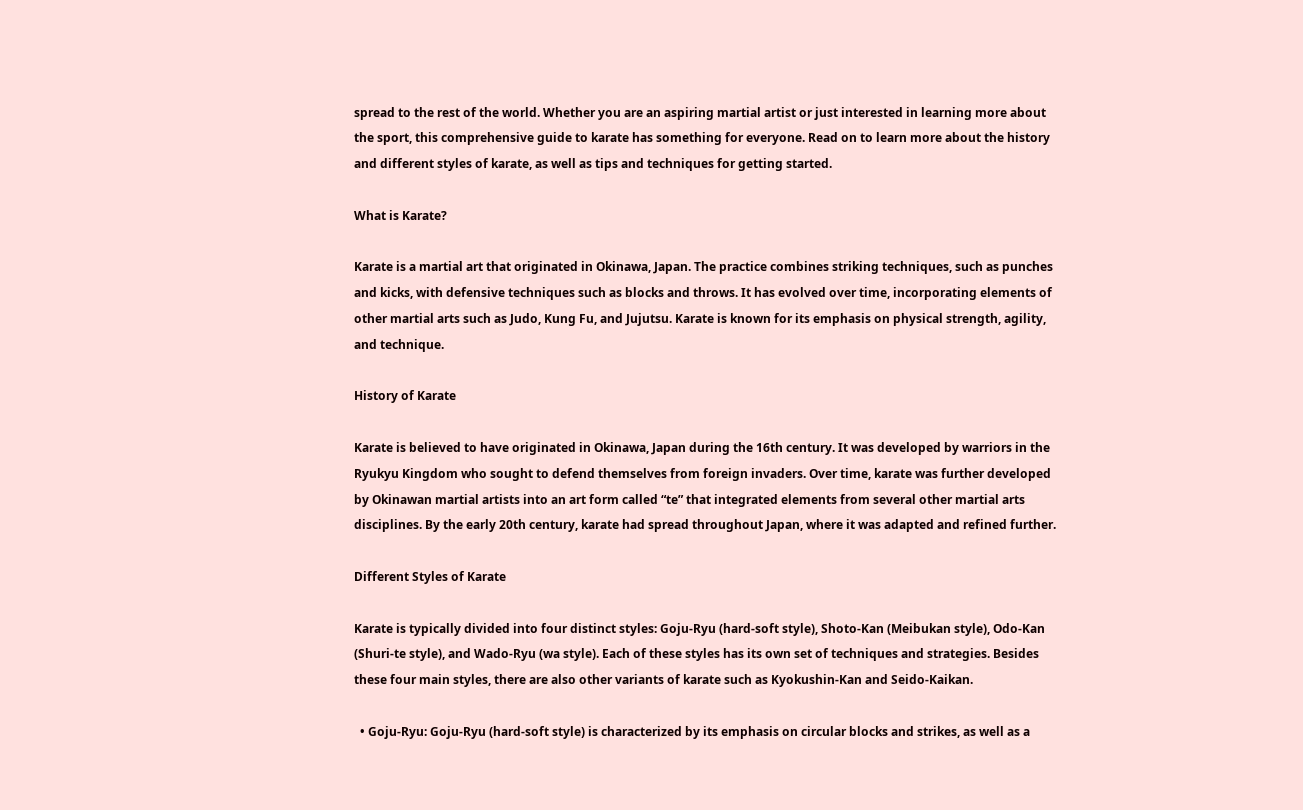spread to the rest of the world. Whether you are an aspiring martial artist or just interested in learning more about the sport, this comprehensive guide to karate has something for everyone. Read on to learn more about the history and different styles of karate, as well as tips and techniques for getting started.

What is Karate?

Karate is a martial art that originated in Okinawa, Japan. The practice combines striking techniques, such as punches and kicks, with defensive techniques such as blocks and throws. It has evolved over time, incorporating elements of other martial arts such as Judo, Kung Fu, and Jujutsu. Karate is known for its emphasis on physical strength, agility, and technique.

History of Karate

Karate is believed to have originated in Okinawa, Japan during the 16th century. It was developed by warriors in the Ryukyu Kingdom who sought to defend themselves from foreign invaders. Over time, karate was further developed by Okinawan martial artists into an art form called “te” that integrated elements from several other martial arts disciplines. By the early 20th century, karate had spread throughout Japan, where it was adapted and refined further.

Different Styles of Karate

Karate is typically divided into four distinct styles: Goju-Ryu (hard-soft style), Shoto-Kan (Meibukan style), Odo-Kan (Shuri-te style), and Wado-Ryu (wa style). Each of these styles has its own set of techniques and strategies. Besides these four main styles, there are also other variants of karate such as Kyokushin-Kan and Seido-Kaikan.

  • Goju-Ryu: Goju-Ryu (hard-soft style) is characterized by its emphasis on circular blocks and strikes, as well as a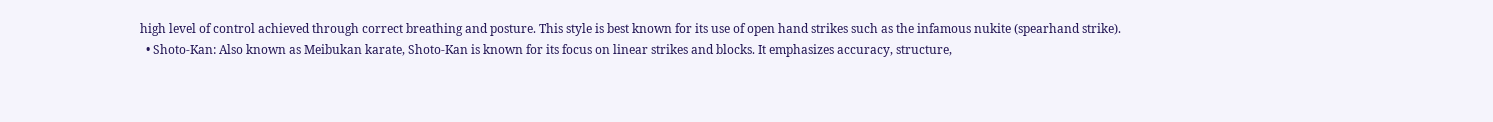high level of control achieved through correct breathing and posture. This style is best known for its use of open hand strikes such as the infamous nukite (spearhand strike).
  • Shoto-Kan: Also known as Meibukan karate, Shoto-Kan is known for its focus on linear strikes and blocks. It emphasizes accuracy, structure,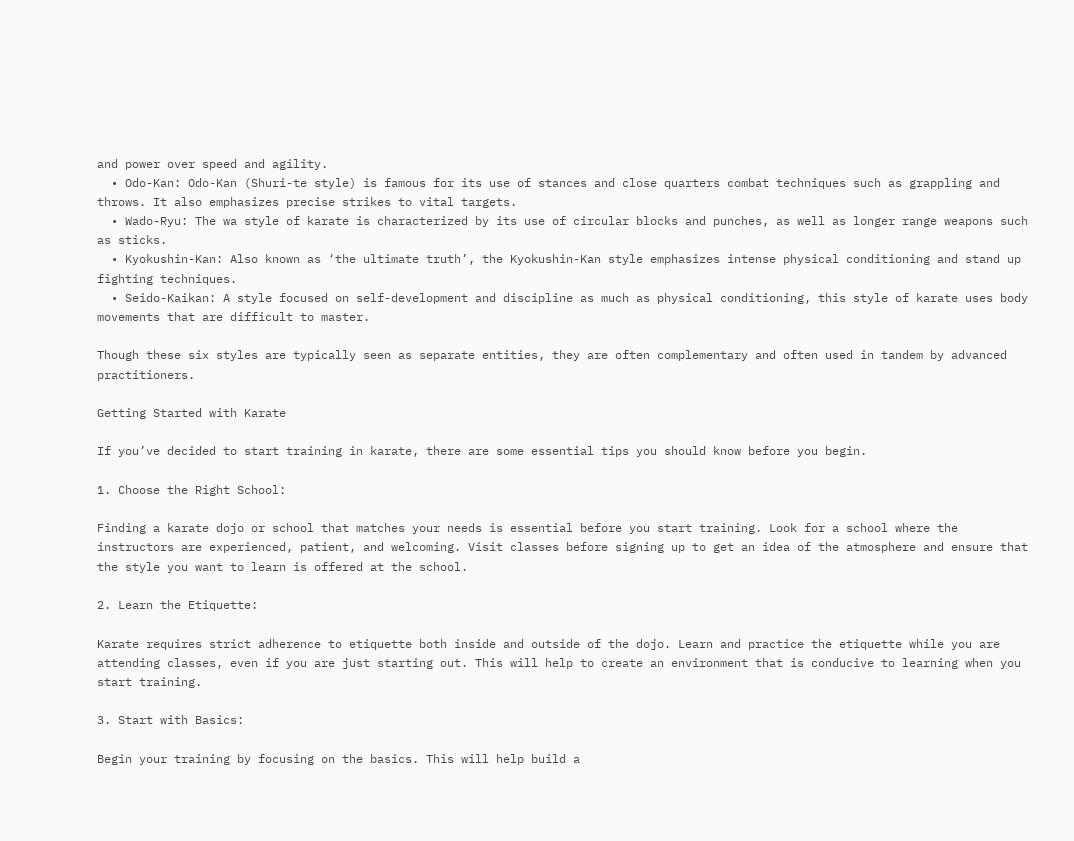and power over speed and agility.
  • Odo-Kan: Odo-Kan (Shuri-te style) is famous for its use of stances and close quarters combat techniques such as grappling and throws. It also emphasizes precise strikes to vital targets.
  • Wado-Ryu: The wa style of karate is characterized by its use of circular blocks and punches, as well as longer range weapons such as sticks.
  • Kyokushin-Kan: Also known as ‘the ultimate truth’, the Kyokushin-Kan style emphasizes intense physical conditioning and stand up fighting techniques.
  • Seido-Kaikan: A style focused on self-development and discipline as much as physical conditioning, this style of karate uses body movements that are difficult to master.

Though these six styles are typically seen as separate entities, they are often complementary and often used in tandem by advanced practitioners.

Getting Started with Karate

If you’ve decided to start training in karate, there are some essential tips you should know before you begin.

1. Choose the Right School:

Finding a karate dojo or school that matches your needs is essential before you start training. Look for a school where the instructors are experienced, patient, and welcoming. Visit classes before signing up to get an idea of the atmosphere and ensure that the style you want to learn is offered at the school.

2. Learn the Etiquette:

Karate requires strict adherence to etiquette both inside and outside of the dojo. Learn and practice the etiquette while you are attending classes, even if you are just starting out. This will help to create an environment that is conducive to learning when you start training.

3. Start with Basics:

Begin your training by focusing on the basics. This will help build a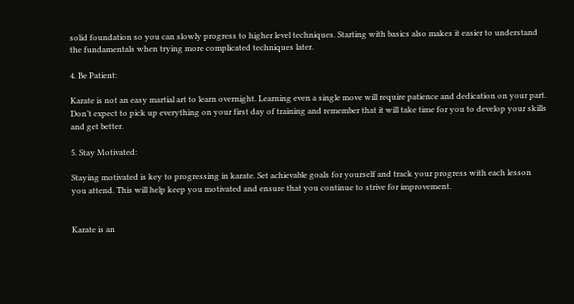solid foundation so you can slowly progress to higher level techniques. Starting with basics also makes it easier to understand the fundamentals when trying more complicated techniques later.

4. Be Patient:

Karate is not an easy martial art to learn overnight. Learning even a single move will require patience and dedication on your part. Don’t expect to pick up everything on your first day of training and remember that it will take time for you to develop your skills and get better.

5. Stay Motivated:

Staying motivated is key to progressing in karate. Set achievable goals for yourself and track your progress with each lesson you attend. This will help keep you motivated and ensure that you continue to strive for improvement.


Karate is an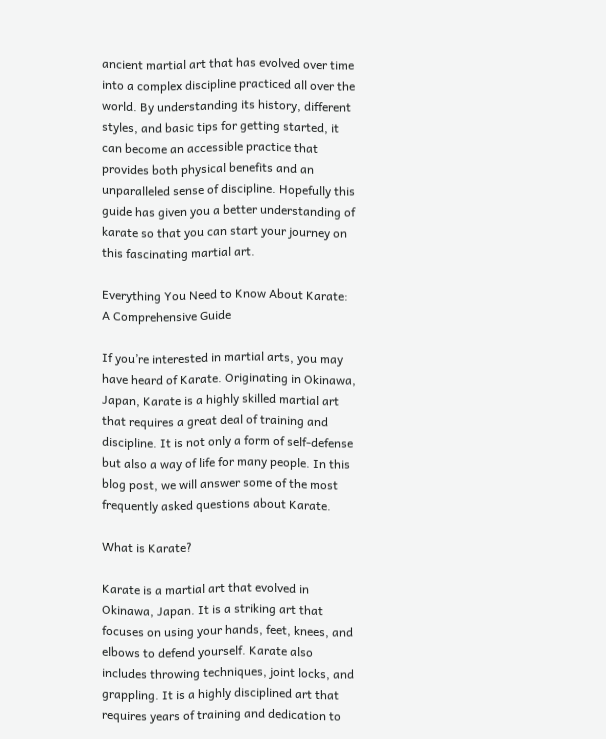ancient martial art that has evolved over time into a complex discipline practiced all over the world. By understanding its history, different styles, and basic tips for getting started, it can become an accessible practice that provides both physical benefits and an unparalleled sense of discipline. Hopefully this guide has given you a better understanding of karate so that you can start your journey on this fascinating martial art.

Everything You Need to Know About Karate: A Comprehensive Guide

If you’re interested in martial arts, you may have heard of Karate. Originating in Okinawa, Japan, Karate is a highly skilled martial art that requires a great deal of training and discipline. It is not only a form of self-defense but also a way of life for many people. In this blog post, we will answer some of the most frequently asked questions about Karate.

What is Karate?

Karate is a martial art that evolved in Okinawa, Japan. It is a striking art that focuses on using your hands, feet, knees, and elbows to defend yourself. Karate also includes throwing techniques, joint locks, and grappling. It is a highly disciplined art that requires years of training and dedication to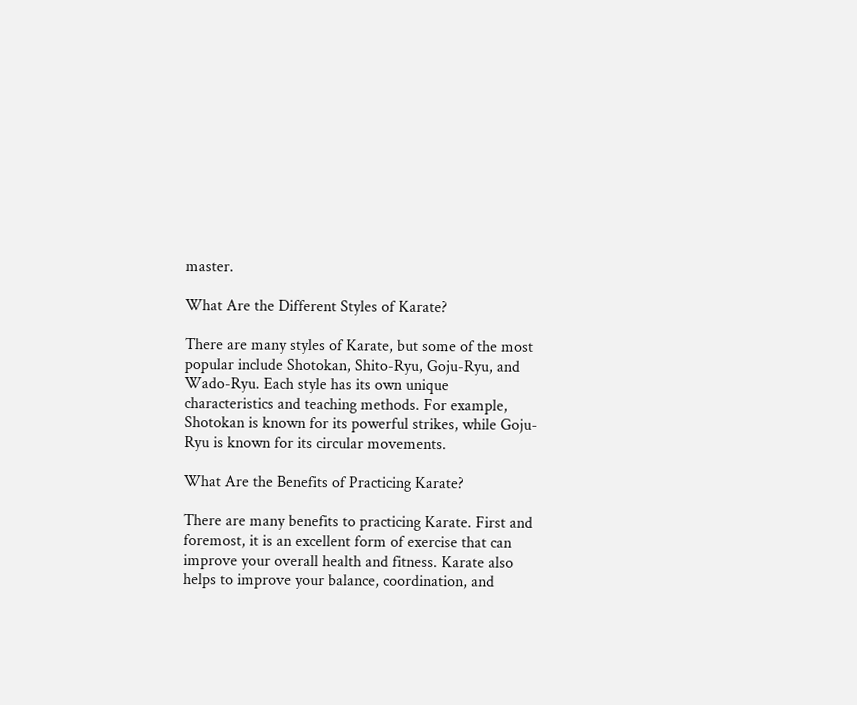master.

What Are the Different Styles of Karate?

There are many styles of Karate, but some of the most popular include Shotokan, Shito-Ryu, Goju-Ryu, and Wado-Ryu. Each style has its own unique characteristics and teaching methods. For example, Shotokan is known for its powerful strikes, while Goju-Ryu is known for its circular movements.

What Are the Benefits of Practicing Karate?

There are many benefits to practicing Karate. First and foremost, it is an excellent form of exercise that can improve your overall health and fitness. Karate also helps to improve your balance, coordination, and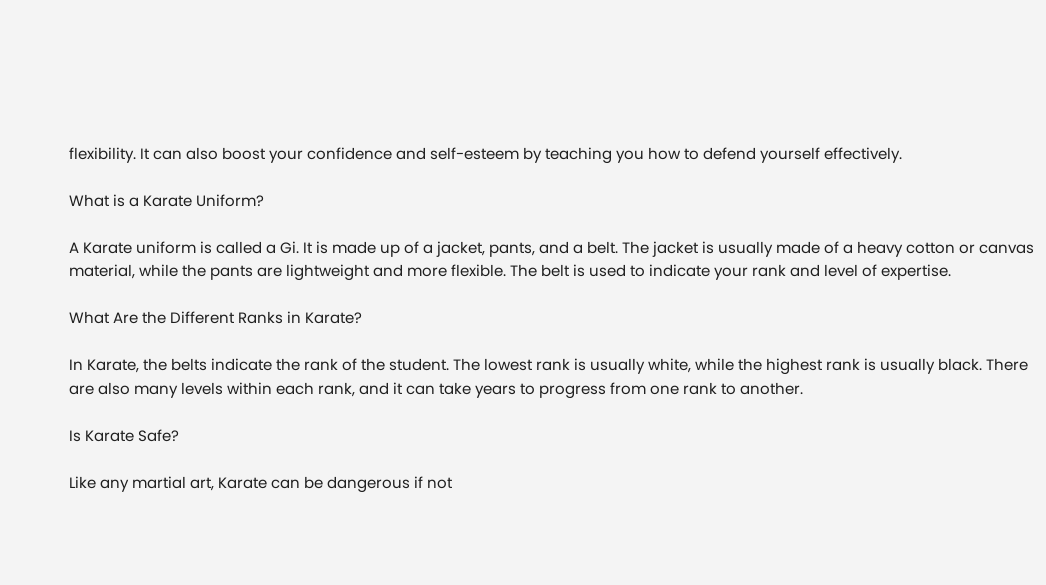flexibility. It can also boost your confidence and self-esteem by teaching you how to defend yourself effectively.

What is a Karate Uniform?

A Karate uniform is called a Gi. It is made up of a jacket, pants, and a belt. The jacket is usually made of a heavy cotton or canvas material, while the pants are lightweight and more flexible. The belt is used to indicate your rank and level of expertise.

What Are the Different Ranks in Karate?

In Karate, the belts indicate the rank of the student. The lowest rank is usually white, while the highest rank is usually black. There are also many levels within each rank, and it can take years to progress from one rank to another.

Is Karate Safe?

Like any martial art, Karate can be dangerous if not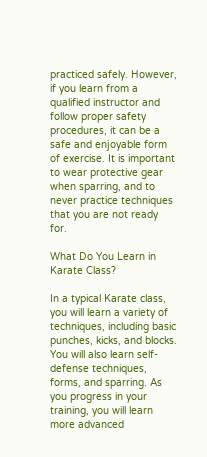practiced safely. However, if you learn from a qualified instructor and follow proper safety procedures, it can be a safe and enjoyable form of exercise. It is important to wear protective gear when sparring, and to never practice techniques that you are not ready for.

What Do You Learn in Karate Class?

In a typical Karate class, you will learn a variety of techniques, including basic punches, kicks, and blocks. You will also learn self-defense techniques, forms, and sparring. As you progress in your training, you will learn more advanced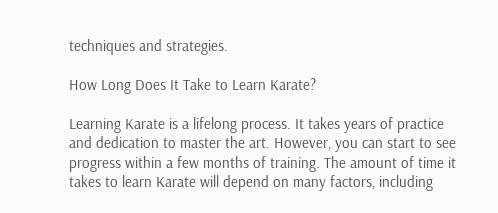techniques and strategies.

How Long Does It Take to Learn Karate?

Learning Karate is a lifelong process. It takes years of practice and dedication to master the art. However, you can start to see progress within a few months of training. The amount of time it takes to learn Karate will depend on many factors, including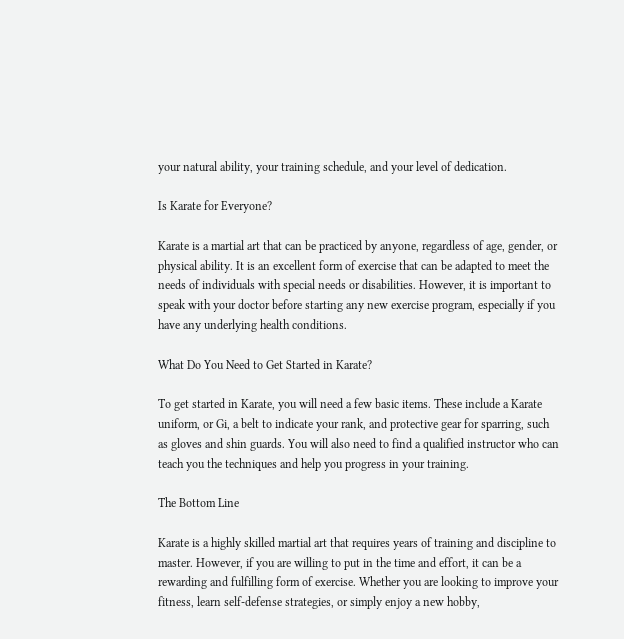your natural ability, your training schedule, and your level of dedication.

Is Karate for Everyone?

Karate is a martial art that can be practiced by anyone, regardless of age, gender, or physical ability. It is an excellent form of exercise that can be adapted to meet the needs of individuals with special needs or disabilities. However, it is important to speak with your doctor before starting any new exercise program, especially if you have any underlying health conditions.

What Do You Need to Get Started in Karate?

To get started in Karate, you will need a few basic items. These include a Karate uniform, or Gi, a belt to indicate your rank, and protective gear for sparring, such as gloves and shin guards. You will also need to find a qualified instructor who can teach you the techniques and help you progress in your training.

The Bottom Line

Karate is a highly skilled martial art that requires years of training and discipline to master. However, if you are willing to put in the time and effort, it can be a rewarding and fulfilling form of exercise. Whether you are looking to improve your fitness, learn self-defense strategies, or simply enjoy a new hobby,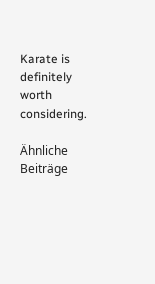Karate is definitely worth considering.

Ähnliche Beiträge